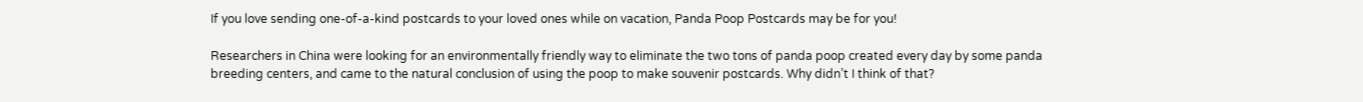If you love sending one-of-a-kind postcards to your loved ones while on vacation, Panda Poop Postcards may be for you!

Researchers in China were looking for an environmentally friendly way to eliminate the two tons of panda poop created every day by some panda breeding centers, and came to the natural conclusion of using the poop to make souvenir postcards. Why didn’t I think of that?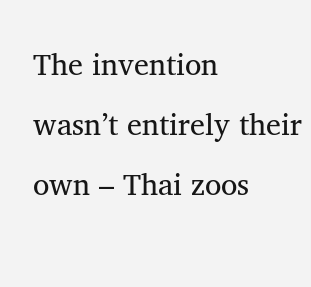The invention wasn’t entirely their own – Thai zoos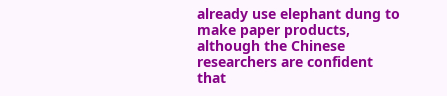already use elephant dung to make paper products, although the Chinese researchers are confident that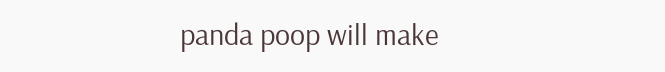panda poop will make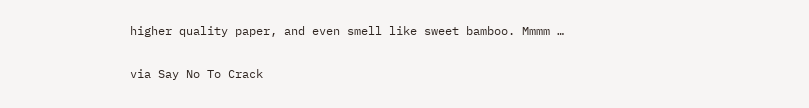higher quality paper, and even smell like sweet bamboo. Mmmm …

via Say No To Crack